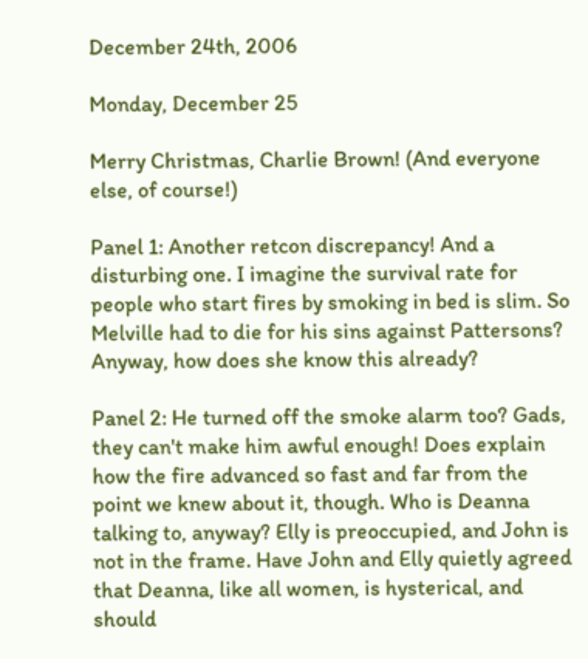December 24th, 2006

Monday, December 25

Merry Christmas, Charlie Brown! (And everyone else, of course!)

Panel 1: Another retcon discrepancy! And a disturbing one. I imagine the survival rate for people who start fires by smoking in bed is slim. So Melville had to die for his sins against Pattersons? Anyway, how does she know this already?

Panel 2: He turned off the smoke alarm too? Gads, they can't make him awful enough! Does explain how the fire advanced so fast and far from the point we knew about it, though. Who is Deanna talking to, anyway? Elly is preoccupied, and John is not in the frame. Have John and Elly quietly agreed that Deanna, like all women, is hysterical, and should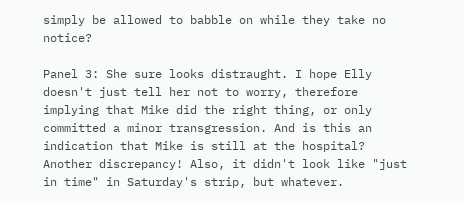simply be allowed to babble on while they take no notice?

Panel 3: She sure looks distraught. I hope Elly doesn't just tell her not to worry, therefore implying that Mike did the right thing, or only committed a minor transgression. And is this an indication that Mike is still at the hospital? Another discrepancy! Also, it didn't look like "just in time" in Saturday's strip, but whatever.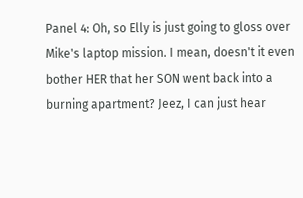Panel 4: Oh, so Elly is just going to gloss over Mike's laptop mission. I mean, doesn't it even bother HER that her SON went back into a burning apartment? Jeez, I can just hear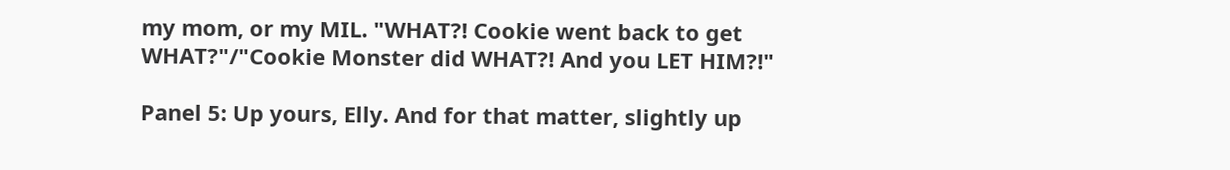my mom, or my MIL. "WHAT?! Cookie went back to get WHAT?"/"Cookie Monster did WHAT?! And you LET HIM?!"

Panel 5: Up yours, Elly. And for that matter, slightly up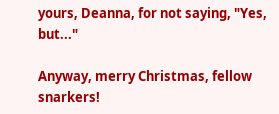yours, Deanna, for not saying, "Yes, but..."

Anyway, merry Christmas, fellow snarkers!